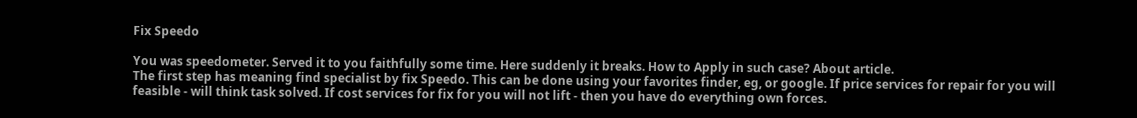Fix Speedo

You was speedometer. Served it to you faithfully some time. Here suddenly it breaks. How to Apply in such case? About article.
The first step has meaning find specialist by fix Speedo. This can be done using your favorites finder, eg, or google. If price services for repair for you will feasible - will think task solved. If cost services for fix for you will not lift - then you have do everything own forces.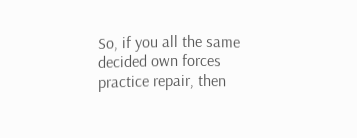So, if you all the same decided own forces practice repair, then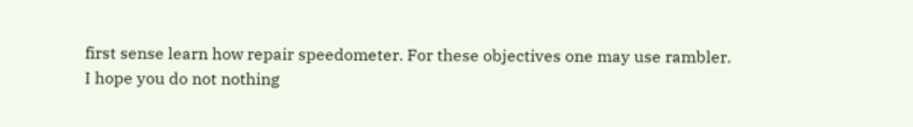first sense learn how repair speedometer. For these objectives one may use rambler.
I hope you do not nothing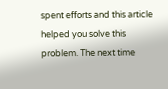spent efforts and this article helped you solve this problem. The next time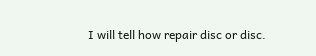I will tell how repair disc or disc.